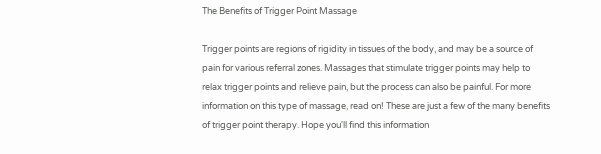The Benefits of Trigger Point Massage

Trigger points are regions of rigidity in tissues of the body, and may be a source of pain for various referral zones. Massages that stimulate trigger points may help to relax trigger points and relieve pain, but the process can also be painful. For more information on this type of massage, read on! These are just a few of the many benefits of trigger point therapy. Hope you'll find this information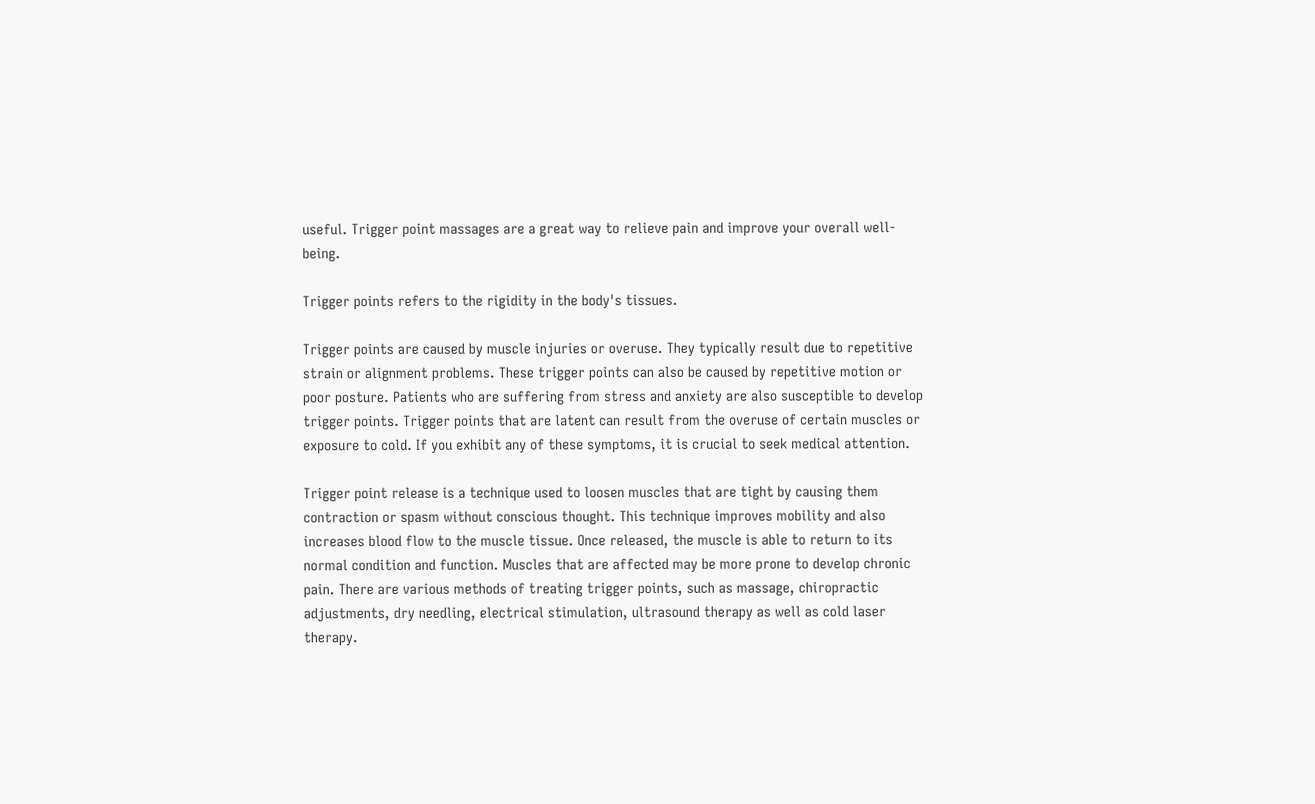useful. Trigger point massages are a great way to relieve pain and improve your overall well-being.

Trigger points refers to the rigidity in the body's tissues.

Trigger points are caused by muscle injuries or overuse. They typically result due to repetitive strain or alignment problems. These trigger points can also be caused by repetitive motion or poor posture. Patients who are suffering from stress and anxiety are also susceptible to develop trigger points. Trigger points that are latent can result from the overuse of certain muscles or exposure to cold. If you exhibit any of these symptoms, it is crucial to seek medical attention.

Trigger point release is a technique used to loosen muscles that are tight by causing them contraction or spasm without conscious thought. This technique improves mobility and also increases blood flow to the muscle tissue. Once released, the muscle is able to return to its normal condition and function. Muscles that are affected may be more prone to develop chronic pain. There are various methods of treating trigger points, such as massage, chiropractic adjustments, dry needling, electrical stimulation, ultrasound therapy as well as cold laser therapy.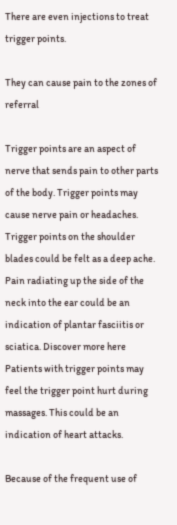There are even injections to treat trigger points.

They can cause pain to the zones of referral

Trigger points are an aspect of nerve that sends pain to other parts of the body. Trigger points may cause nerve pain or headaches. Trigger points on the shoulder blades could be felt as a deep ache. Pain radiating up the side of the neck into the ear could be an indication of plantar fasciitis or sciatica. Discover more here Patients with trigger points may feel the trigger point hurt during massages. This could be an indication of heart attacks.

Because of the frequent use of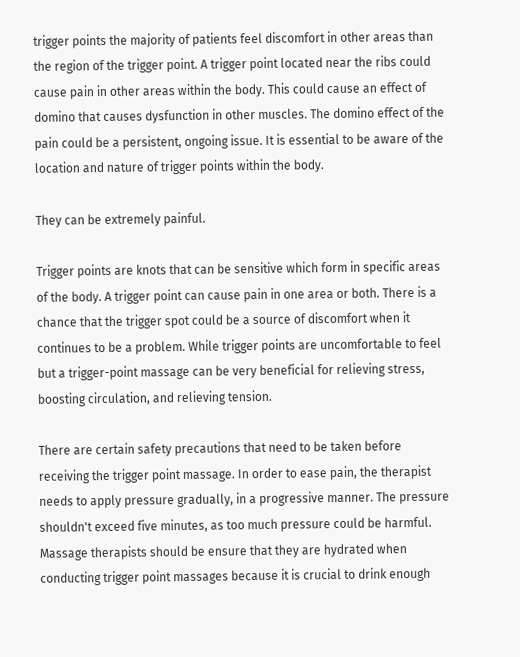trigger points the majority of patients feel discomfort in other areas than the region of the trigger point. A trigger point located near the ribs could cause pain in other areas within the body. This could cause an effect of domino that causes dysfunction in other muscles. The domino effect of the pain could be a persistent, ongoing issue. It is essential to be aware of the location and nature of trigger points within the body.

They can be extremely painful.

Trigger points are knots that can be sensitive which form in specific areas of the body. A trigger point can cause pain in one area or both. There is a chance that the trigger spot could be a source of discomfort when it continues to be a problem. While trigger points are uncomfortable to feel but a trigger-point massage can be very beneficial for relieving stress, boosting circulation, and relieving tension.

There are certain safety precautions that need to be taken before receiving the trigger point massage. In order to ease pain, the therapist needs to apply pressure gradually, in a progressive manner. The pressure shouldn't exceed five minutes, as too much pressure could be harmful. Massage therapists should be ensure that they are hydrated when conducting trigger point massages because it is crucial to drink enough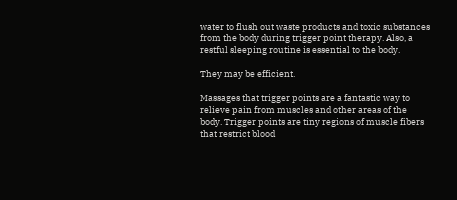water to flush out waste products and toxic substances from the body during trigger point therapy. Also, a restful sleeping routine is essential to the body.

They may be efficient.

Massages that trigger points are a fantastic way to relieve pain from muscles and other areas of the body. Trigger points are tiny regions of muscle fibers that restrict blood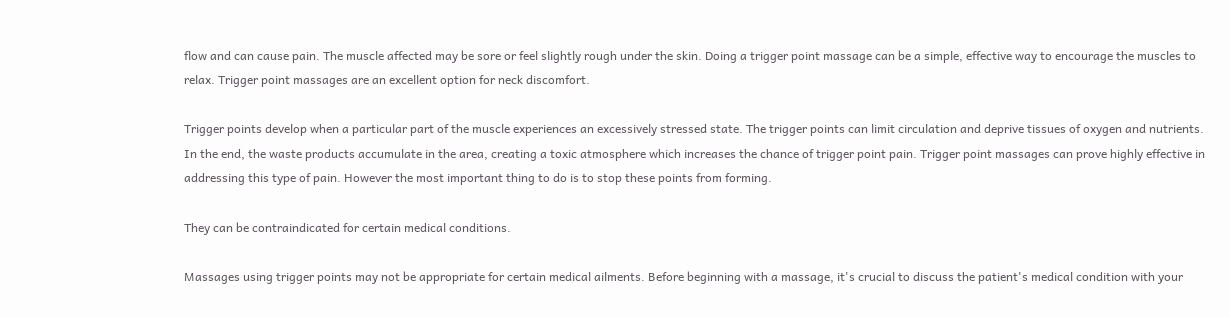flow and can cause pain. The muscle affected may be sore or feel slightly rough under the skin. Doing a trigger point massage can be a simple, effective way to encourage the muscles to relax. Trigger point massages are an excellent option for neck discomfort.

Trigger points develop when a particular part of the muscle experiences an excessively stressed state. The trigger points can limit circulation and deprive tissues of oxygen and nutrients. In the end, the waste products accumulate in the area, creating a toxic atmosphere which increases the chance of trigger point pain. Trigger point massages can prove highly effective in addressing this type of pain. However the most important thing to do is to stop these points from forming.

They can be contraindicated for certain medical conditions.

Massages using trigger points may not be appropriate for certain medical ailments. Before beginning with a massage, it's crucial to discuss the patient's medical condition with your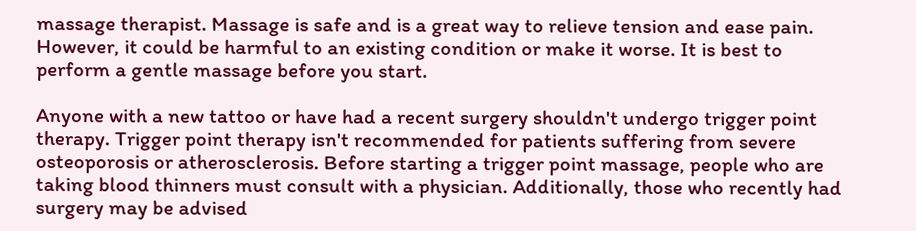massage therapist. Massage is safe and is a great way to relieve tension and ease pain. However, it could be harmful to an existing condition or make it worse. It is best to perform a gentle massage before you start.

Anyone with a new tattoo or have had a recent surgery shouldn't undergo trigger point therapy. Trigger point therapy isn't recommended for patients suffering from severe osteoporosis or atherosclerosis. Before starting a trigger point massage, people who are taking blood thinners must consult with a physician. Additionally, those who recently had surgery may be advised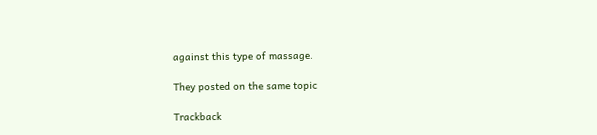against this type of massage.

They posted on the same topic

Trackback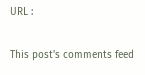URL :

This post's comments feed